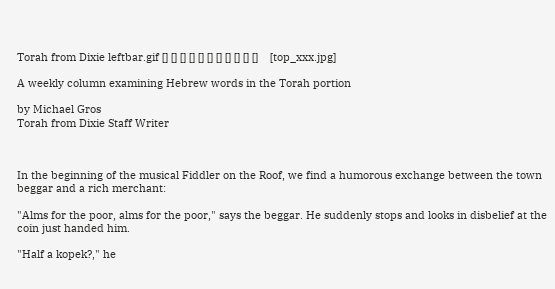Torah from Dixie leftbar.gif [] [] [] [] [] [] [] [] [] [] []    [top_xxx.jpg]

A weekly column examining Hebrew words in the Torah portion

by Michael Gros
Torah from Dixie Staff Writer



In the beginning of the musical Fiddler on the Roof, we find a humorous exchange between the town beggar and a rich merchant:

"Alms for the poor, alms for the poor," says the beggar. He suddenly stops and looks in disbelief at the coin just handed him.

"Half a kopek?," he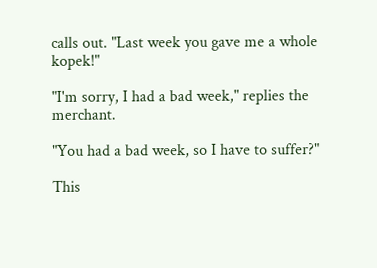calls out. "Last week you gave me a whole kopek!"

"I'm sorry, I had a bad week," replies the merchant.

"You had a bad week, so I have to suffer?"

This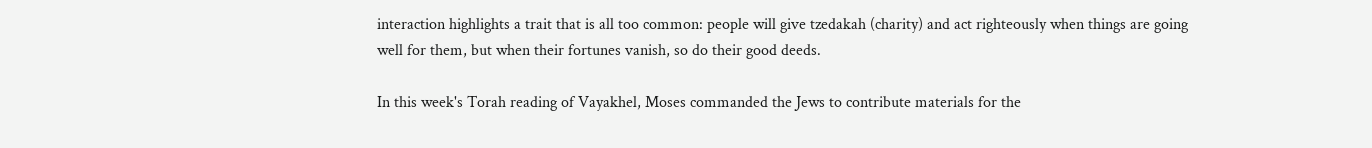interaction highlights a trait that is all too common: people will give tzedakah (charity) and act righteously when things are going well for them, but when their fortunes vanish, so do their good deeds.

In this week's Torah reading of Vayakhel, Moses commanded the Jews to contribute materials for the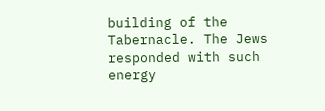building of the Tabernacle. The Jews responded with such energy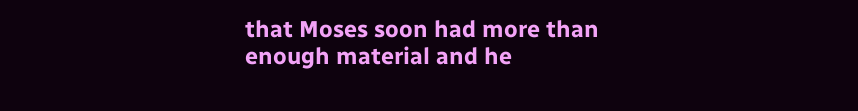that Moses soon had more than enough material and he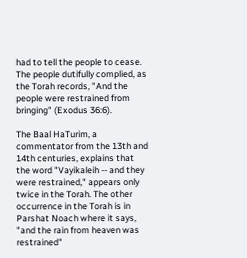had to tell the people to cease. The people dutifully complied, as the Torah records, "And the people were restrained from bringing" (Exodus 36:6).

The Baal HaTurim, a commentator from the 13th and 14th centuries, explains that the word "Vayikaleih -- and they were restrained," appears only twice in the Torah. The other occurrence in the Torah is in Parshat Noach where it says, "and the rain from heaven was restrained"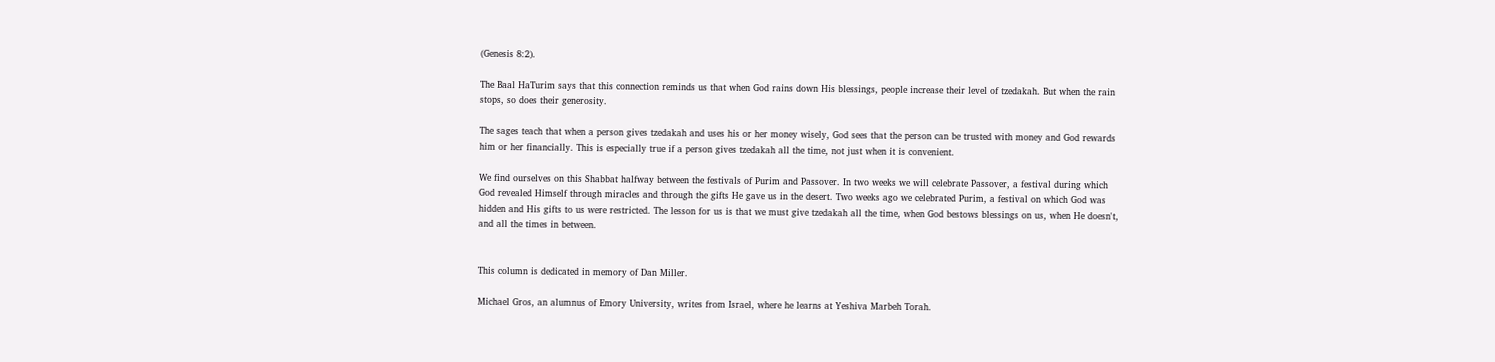(Genesis 8:2).

The Baal HaTurim says that this connection reminds us that when God rains down His blessings, people increase their level of tzedakah. But when the rain stops, so does their generosity.

The sages teach that when a person gives tzedakah and uses his or her money wisely, God sees that the person can be trusted with money and God rewards him or her financially. This is especially true if a person gives tzedakah all the time, not just when it is convenient.

We find ourselves on this Shabbat halfway between the festivals of Purim and Passover. In two weeks we will celebrate Passover, a festival during which God revealed Himself through miracles and through the gifts He gave us in the desert. Two weeks ago we celebrated Purim, a festival on which God was hidden and His gifts to us were restricted. The lesson for us is that we must give tzedakah all the time, when God bestows blessings on us, when He doesn't, and all the times in between.


This column is dedicated in memory of Dan Miller.

Michael Gros, an alumnus of Emory University, writes from Israel, where he learns at Yeshiva Marbeh Torah.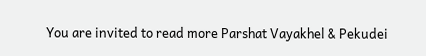You are invited to read more Parshat Vayakhel & Pekudei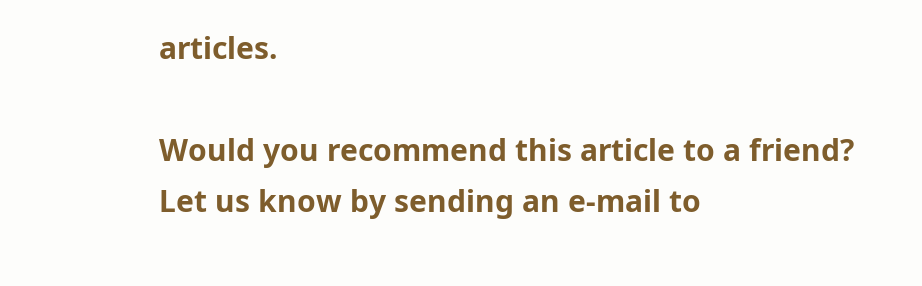articles.

Would you recommend this article to a friend? Let us know by sending an e-mail to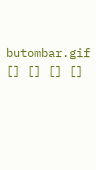butombar.gif [] [] [] []